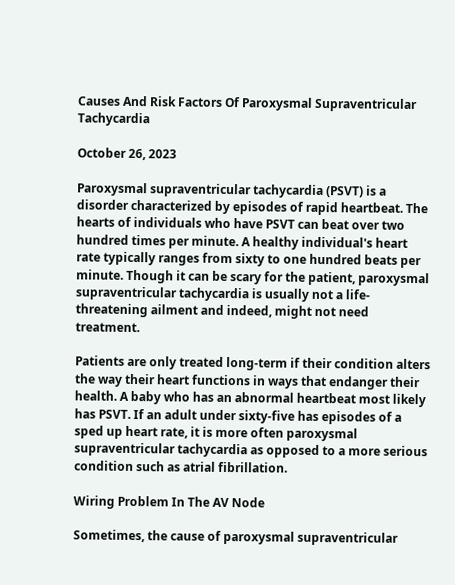Causes And Risk Factors Of Paroxysmal Supraventricular Tachycardia

October 26, 2023

Paroxysmal supraventricular tachycardia (PSVT) is a disorder characterized by episodes of rapid heartbeat. The hearts of individuals who have PSVT can beat over two hundred times per minute. A healthy individual's heart rate typically ranges from sixty to one hundred beats per minute. Though it can be scary for the patient, paroxysmal supraventricular tachycardia is usually not a life-threatening ailment and indeed, might not need treatment.

Patients are only treated long-term if their condition alters the way their heart functions in ways that endanger their health. A baby who has an abnormal heartbeat most likely has PSVT. If an adult under sixty-five has episodes of a sped up heart rate, it is more often paroxysmal supraventricular tachycardia as opposed to a more serious condition such as atrial fibrillation.

Wiring Problem In The AV Node

Sometimes, the cause of paroxysmal supraventricular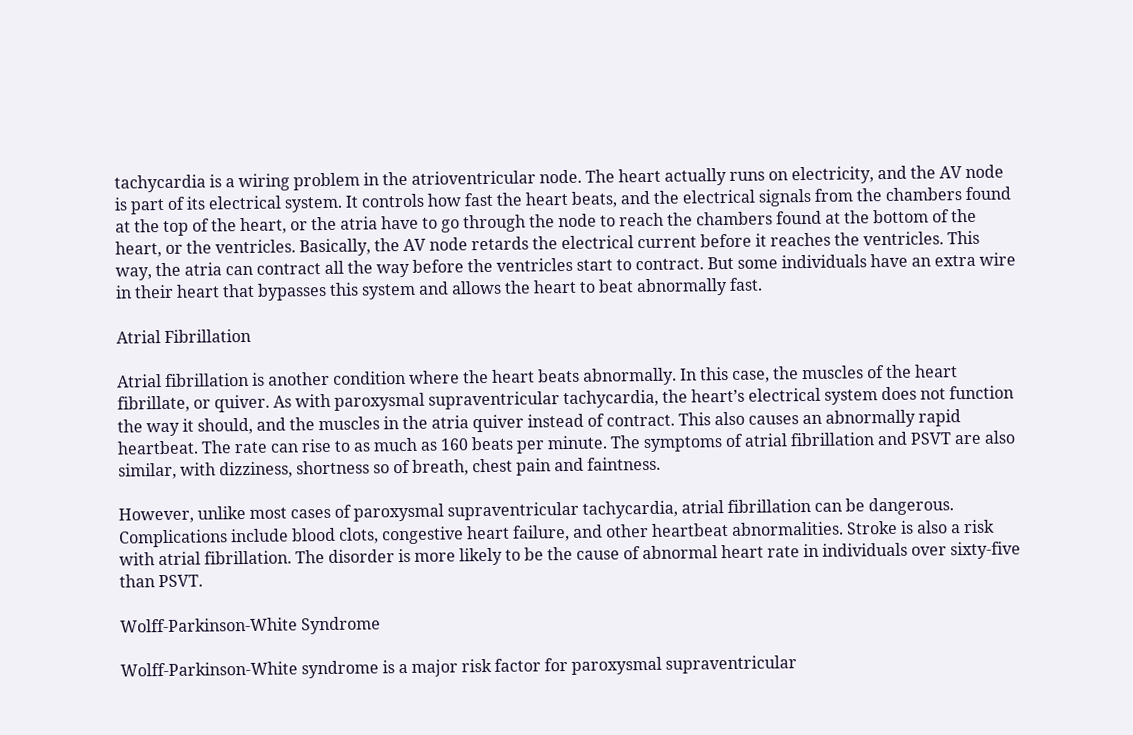tachycardia is a wiring problem in the atrioventricular node. The heart actually runs on electricity, and the AV node is part of its electrical system. It controls how fast the heart beats, and the electrical signals from the chambers found at the top of the heart, or the atria have to go through the node to reach the chambers found at the bottom of the heart, or the ventricles. Basically, the AV node retards the electrical current before it reaches the ventricles. This way, the atria can contract all the way before the ventricles start to contract. But some individuals have an extra wire in their heart that bypasses this system and allows the heart to beat abnormally fast.

Atrial Fibrillation

Atrial fibrillation is another condition where the heart beats abnormally. In this case, the muscles of the heart fibrillate, or quiver. As with paroxysmal supraventricular tachycardia, the heart’s electrical system does not function the way it should, and the muscles in the atria quiver instead of contract. This also causes an abnormally rapid heartbeat. The rate can rise to as much as 160 beats per minute. The symptoms of atrial fibrillation and PSVT are also similar, with dizziness, shortness so of breath, chest pain and faintness.

However, unlike most cases of paroxysmal supraventricular tachycardia, atrial fibrillation can be dangerous. Complications include blood clots, congestive heart failure, and other heartbeat abnormalities. Stroke is also a risk with atrial fibrillation. The disorder is more likely to be the cause of abnormal heart rate in individuals over sixty-five than PSVT.

Wolff-Parkinson-White Syndrome

Wolff-Parkinson-White syndrome is a major risk factor for paroxysmal supraventricular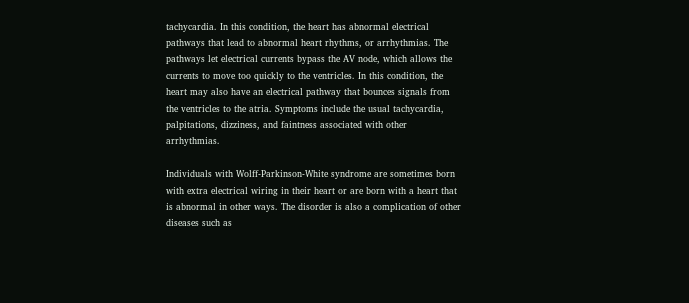tachycardia. In this condition, the heart has abnormal electrical pathways that lead to abnormal heart rhythms, or arrhythmias. The pathways let electrical currents bypass the AV node, which allows the currents to move too quickly to the ventricles. In this condition, the heart may also have an electrical pathway that bounces signals from the ventricles to the atria. Symptoms include the usual tachycardia, palpitations, dizziness, and faintness associated with other arrhythmias.

Individuals with Wolff-Parkinson-White syndrome are sometimes born with extra electrical wiring in their heart or are born with a heart that is abnormal in other ways. The disorder is also a complication of other diseases such as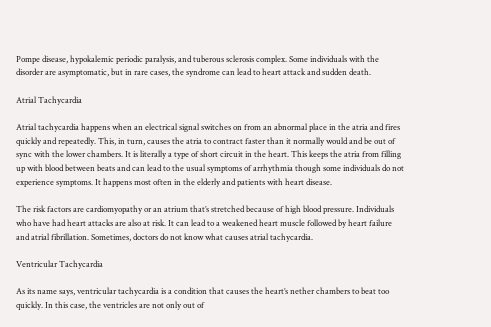Pompe disease, hypokalemic periodic paralysis, and tuberous sclerosis complex. Some individuals with the disorder are asymptomatic, but in rare cases, the syndrome can lead to heart attack and sudden death.

Atrial Tachycardia

Atrial tachycardia happens when an electrical signal switches on from an abnormal place in the atria and fires quickly and repeatedly. This, in turn, causes the atria to contract faster than it normally would and be out of sync with the lower chambers. It is literally a type of short circuit in the heart. This keeps the atria from filling up with blood between beats and can lead to the usual symptoms of arrhythmia though some individuals do not experience symptoms. It happens most often in the elderly and patients with heart disease.

The risk factors are cardiomyopathy or an atrium that’s stretched because of high blood pressure. Individuals who have had heart attacks are also at risk. It can lead to a weakened heart muscle followed by heart failure and atrial fibrillation. Sometimes, doctors do not know what causes atrial tachycardia.

Ventricular Tachycardia

As its name says, ventricular tachycardia is a condition that causes the heart’s nether chambers to beat too quickly. In this case, the ventricles are not only out of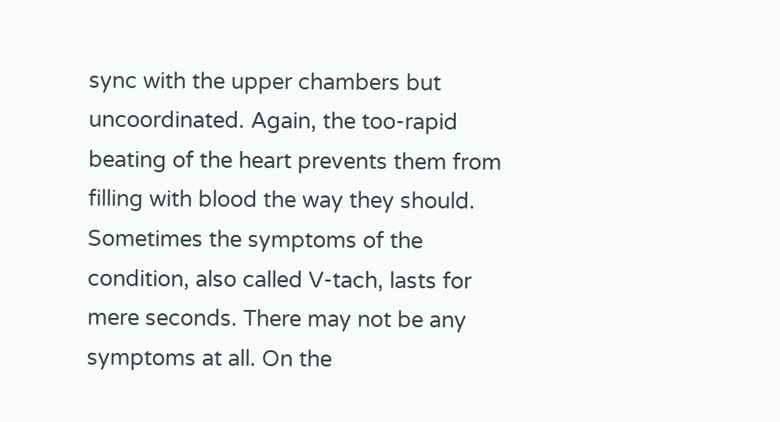sync with the upper chambers but uncoordinated. Again, the too-rapid beating of the heart prevents them from filling with blood the way they should. Sometimes the symptoms of the condition, also called V-tach, lasts for mere seconds. There may not be any symptoms at all. On the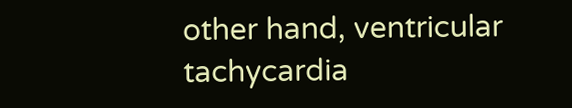other hand, ventricular tachycardia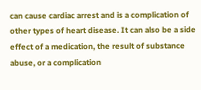can cause cardiac arrest and is a complication of other types of heart disease. It can also be a side effect of a medication, the result of substance abuse, or a complication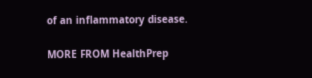of an inflammatory disease.

MORE FROM HealthPrep